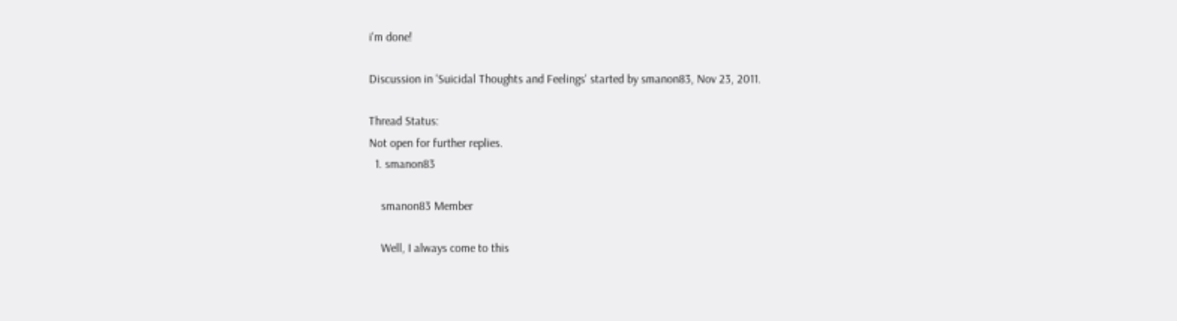i'm done!

Discussion in 'Suicidal Thoughts and Feelings' started by smanon83, Nov 23, 2011.

Thread Status:
Not open for further replies.
  1. smanon83

    smanon83 Member

    Well, I always come to this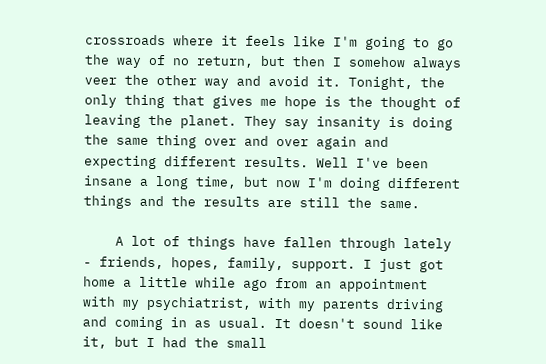crossroads where it feels like I'm going to go the way of no return, but then I somehow always veer the other way and avoid it. Tonight, the only thing that gives me hope is the thought of leaving the planet. They say insanity is doing the same thing over and over again and expecting different results. Well I've been insane a long time, but now I'm doing different things and the results are still the same.

    A lot of things have fallen through lately - friends, hopes, family, support. I just got home a little while ago from an appointment with my psychiatrist, with my parents driving and coming in as usual. It doesn't sound like it, but I had the small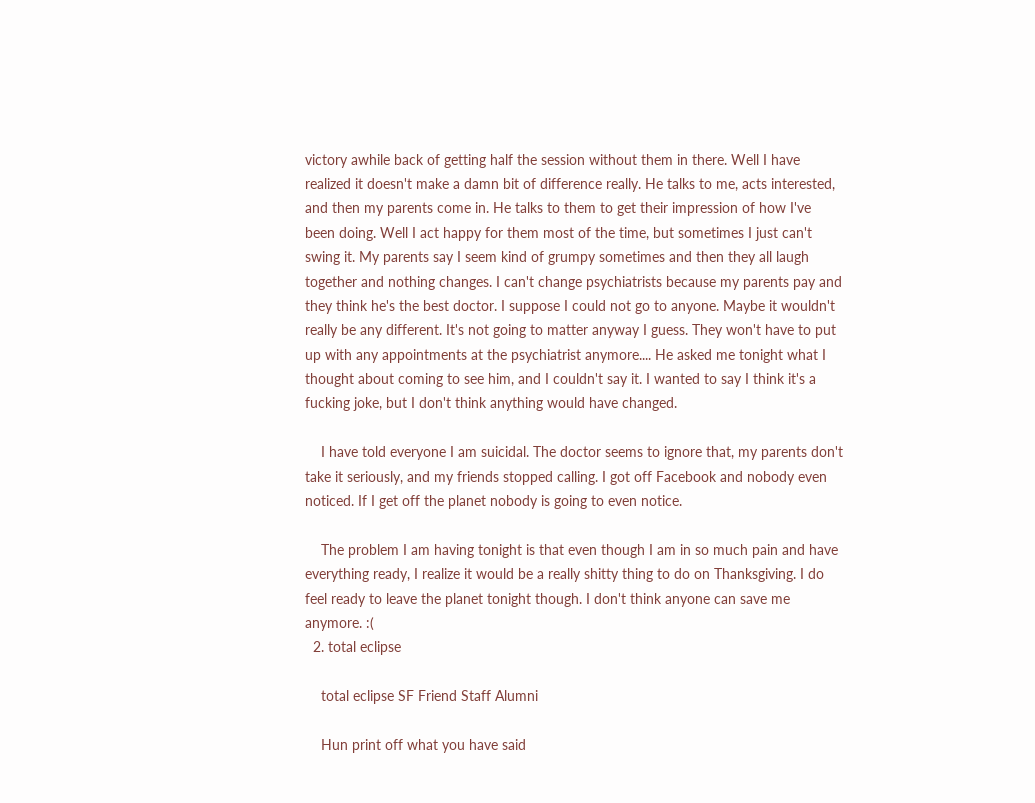victory awhile back of getting half the session without them in there. Well I have realized it doesn't make a damn bit of difference really. He talks to me, acts interested, and then my parents come in. He talks to them to get their impression of how I've been doing. Well I act happy for them most of the time, but sometimes I just can't swing it. My parents say I seem kind of grumpy sometimes and then they all laugh together and nothing changes. I can't change psychiatrists because my parents pay and they think he's the best doctor. I suppose I could not go to anyone. Maybe it wouldn't really be any different. It's not going to matter anyway I guess. They won't have to put up with any appointments at the psychiatrist anymore.... He asked me tonight what I thought about coming to see him, and I couldn't say it. I wanted to say I think it's a fucking joke, but I don't think anything would have changed.

    I have told everyone I am suicidal. The doctor seems to ignore that, my parents don't take it seriously, and my friends stopped calling. I got off Facebook and nobody even noticed. If I get off the planet nobody is going to even notice.

    The problem I am having tonight is that even though I am in so much pain and have everything ready, I realize it would be a really shitty thing to do on Thanksgiving. I do feel ready to leave the planet tonight though. I don't think anyone can save me anymore. :(
  2. total eclipse

    total eclipse SF Friend Staff Alumni

    Hun print off what you have said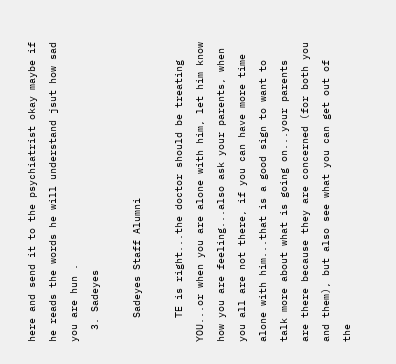here and send it to the psychiatrist okay maybe if he reads the words he will understand jsut how sad you are hun .
  3. Sadeyes

    Sadeyes Staff Alumni

    TE is right...the doctor should be treating YOU...or when you are alone with him, let him know how you are feeling...also ask your parents, when you all are not there, if you can have more time alone with him...that is a good sign to want to talk more about what is going on...your parents are there because they are concerned (for both you and them), but also see what you can get out of the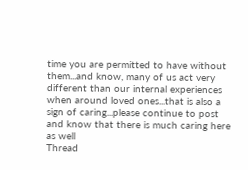time you are permitted to have without them...and know, many of us act very different than our internal experiences when around loved ones...that is also a sign of caring...please continue to post and know that there is much caring here as well
Thread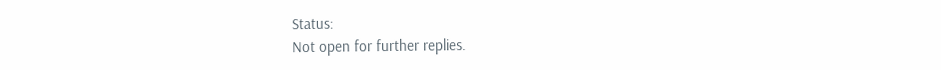Status:
Not open for further replies.